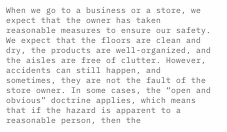When we go to a business or a store, we expect that the owner has taken reasonable measures to ensure our safety. We expect that the floors are clean and dry, the products are well-organized, and the aisles are free of clutter. However, accidents can still happen, and sometimes, they are not the fault of the store owner. In some cases, the “open and obvious” doctrine applies, which means that if the hazard is apparent to a reasonable person, then the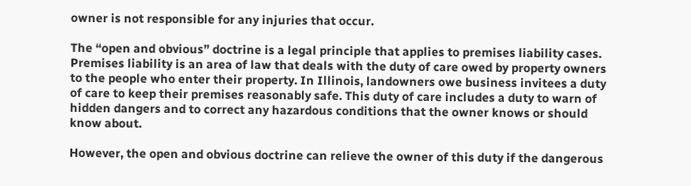owner is not responsible for any injuries that occur.

The “open and obvious” doctrine is a legal principle that applies to premises liability cases. Premises liability is an area of law that deals with the duty of care owed by property owners to the people who enter their property. In Illinois, landowners owe business invitees a duty of care to keep their premises reasonably safe. This duty of care includes a duty to warn of hidden dangers and to correct any hazardous conditions that the owner knows or should know about.

However, the open and obvious doctrine can relieve the owner of this duty if the dangerous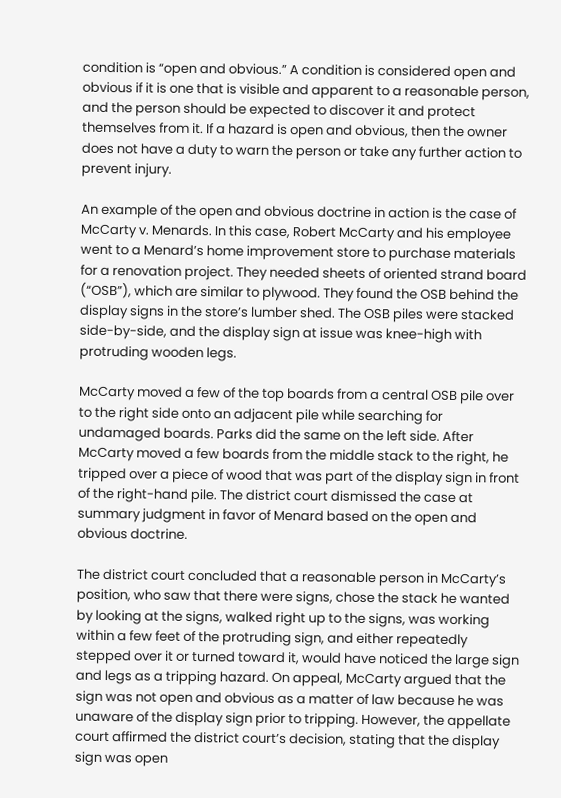condition is “open and obvious.” A condition is considered open and obvious if it is one that is visible and apparent to a reasonable person, and the person should be expected to discover it and protect themselves from it. If a hazard is open and obvious, then the owner does not have a duty to warn the person or take any further action to prevent injury.

An example of the open and obvious doctrine in action is the case of McCarty v. Menards. In this case, Robert McCarty and his employee went to a Menard’s home improvement store to purchase materials for a renovation project. They needed sheets of oriented strand board (“OSB”), which are similar to plywood. They found the OSB behind the display signs in the store’s lumber shed. The OSB piles were stacked side-by-side, and the display sign at issue was knee-high with protruding wooden legs.

McCarty moved a few of the top boards from a central OSB pile over to the right side onto an adjacent pile while searching for undamaged boards. Parks did the same on the left side. After McCarty moved a few boards from the middle stack to the right, he tripped over a piece of wood that was part of the display sign in front of the right-hand pile. The district court dismissed the case at summary judgment in favor of Menard based on the open and obvious doctrine.

The district court concluded that a reasonable person in McCarty’s position, who saw that there were signs, chose the stack he wanted by looking at the signs, walked right up to the signs, was working within a few feet of the protruding sign, and either repeatedly stepped over it or turned toward it, would have noticed the large sign and legs as a tripping hazard. On appeal, McCarty argued that the sign was not open and obvious as a matter of law because he was unaware of the display sign prior to tripping. However, the appellate court affirmed the district court’s decision, stating that the display sign was open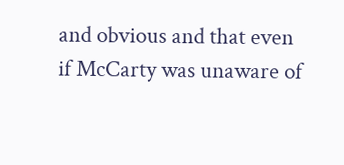and obvious and that even if McCarty was unaware of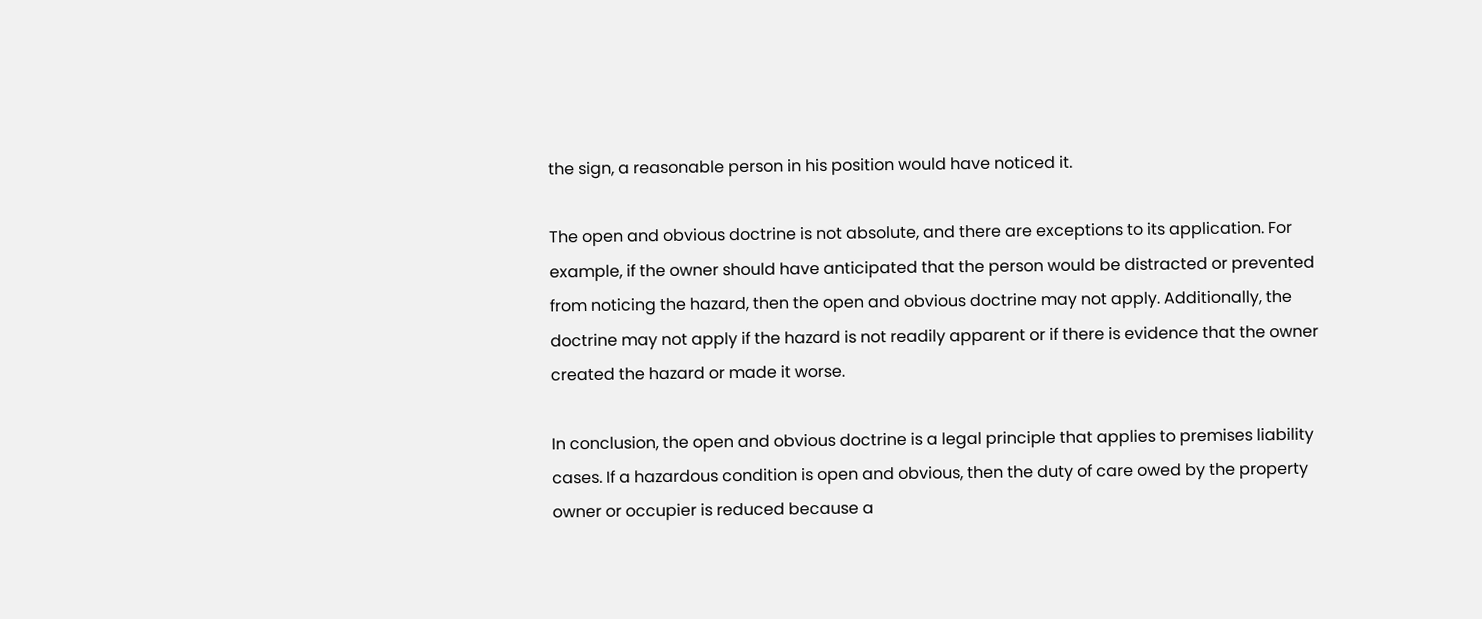the sign, a reasonable person in his position would have noticed it.

The open and obvious doctrine is not absolute, and there are exceptions to its application. For example, if the owner should have anticipated that the person would be distracted or prevented from noticing the hazard, then the open and obvious doctrine may not apply. Additionally, the doctrine may not apply if the hazard is not readily apparent or if there is evidence that the owner created the hazard or made it worse.

In conclusion, the open and obvious doctrine is a legal principle that applies to premises liability cases. If a hazardous condition is open and obvious, then the duty of care owed by the property owner or occupier is reduced because a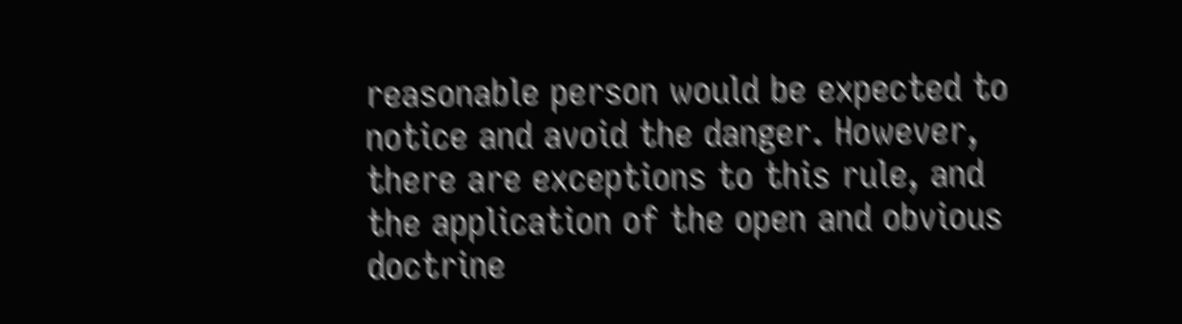reasonable person would be expected to notice and avoid the danger. However, there are exceptions to this rule, and the application of the open and obvious doctrine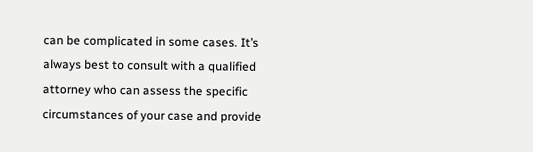can be complicated in some cases. It’s always best to consult with a qualified attorney who can assess the specific circumstances of your case and provide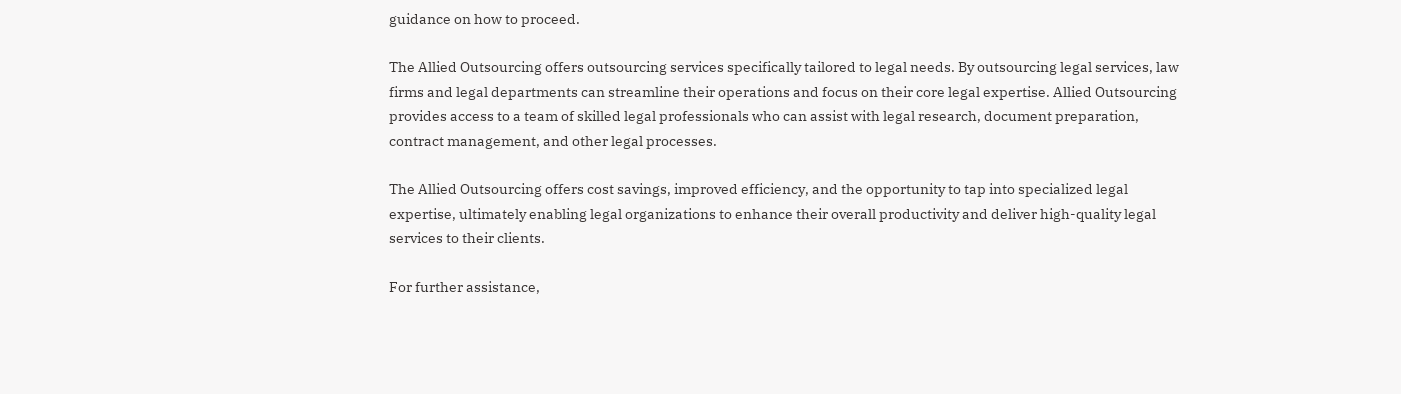guidance on how to proceed.

The Allied Outsourcing offers outsourcing services specifically tailored to legal needs. By outsourcing legal services, law firms and legal departments can streamline their operations and focus on their core legal expertise. Allied Outsourcing provides access to a team of skilled legal professionals who can assist with legal research, document preparation, contract management, and other legal processes.

The Allied Outsourcing offers cost savings, improved efficiency, and the opportunity to tap into specialized legal expertise, ultimately enabling legal organizations to enhance their overall productivity and deliver high-quality legal services to their clients.

For further assistance,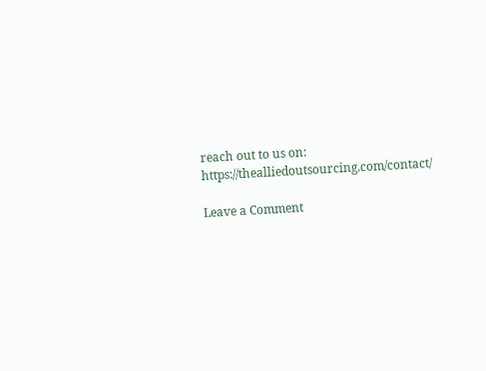reach out to us on: https://thealliedoutsourcing.com/contact/

Leave a Comment